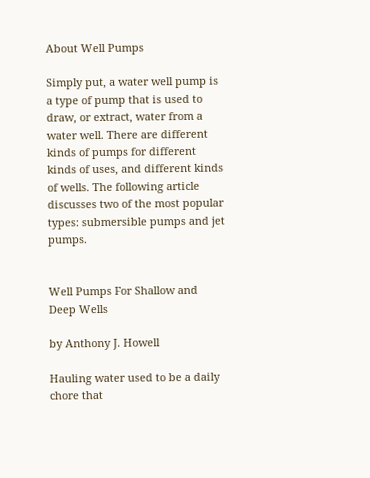About Well Pumps

Simply put, a water well pump is a type of pump that is used to draw, or extract, water from a water well. There are different kinds of pumps for different kinds of uses, and different kinds of wells. The following article discusses two of the most popular types: submersible pumps and jet pumps.


Well Pumps For Shallow and Deep Wells

by Anthony J. Howell

Hauling water used to be a daily chore that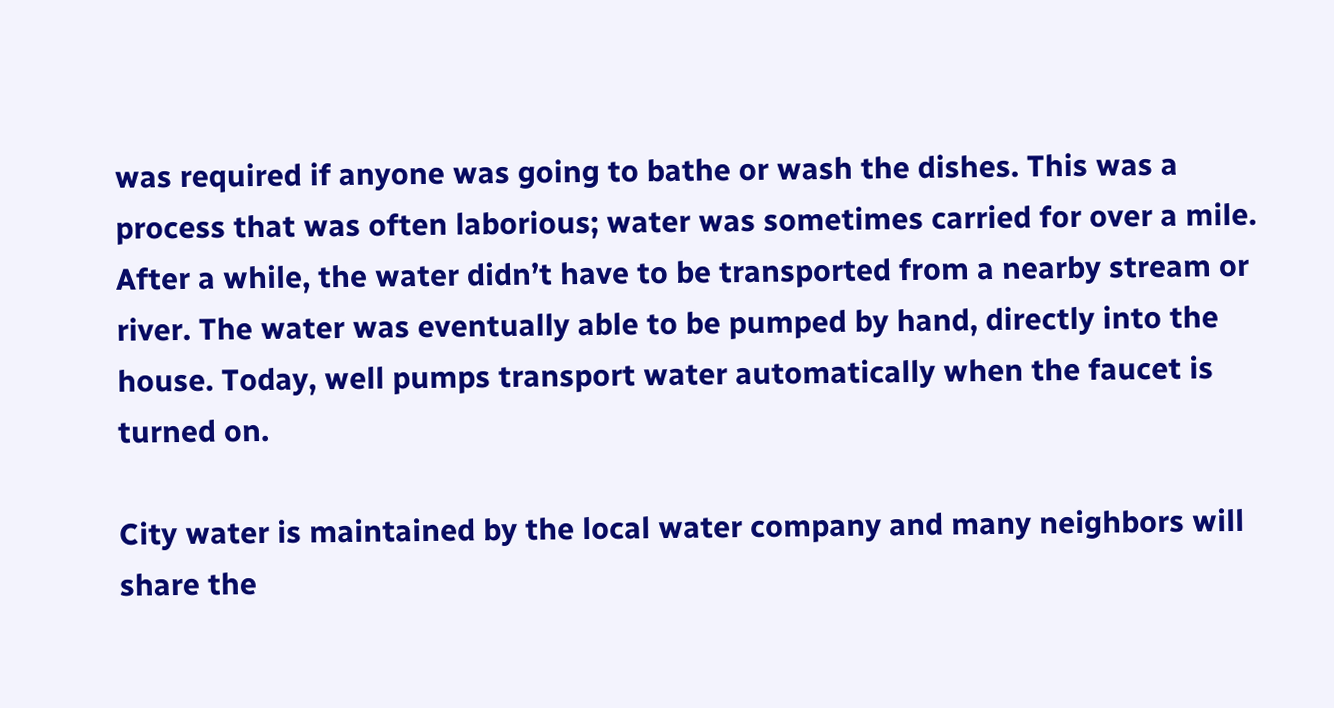was required if anyone was going to bathe or wash the dishes. This was a process that was often laborious; water was sometimes carried for over a mile. After a while, the water didn’t have to be transported from a nearby stream or river. The water was eventually able to be pumped by hand, directly into the house. Today, well pumps transport water automatically when the faucet is turned on.

City water is maintained by the local water company and many neighbors will share the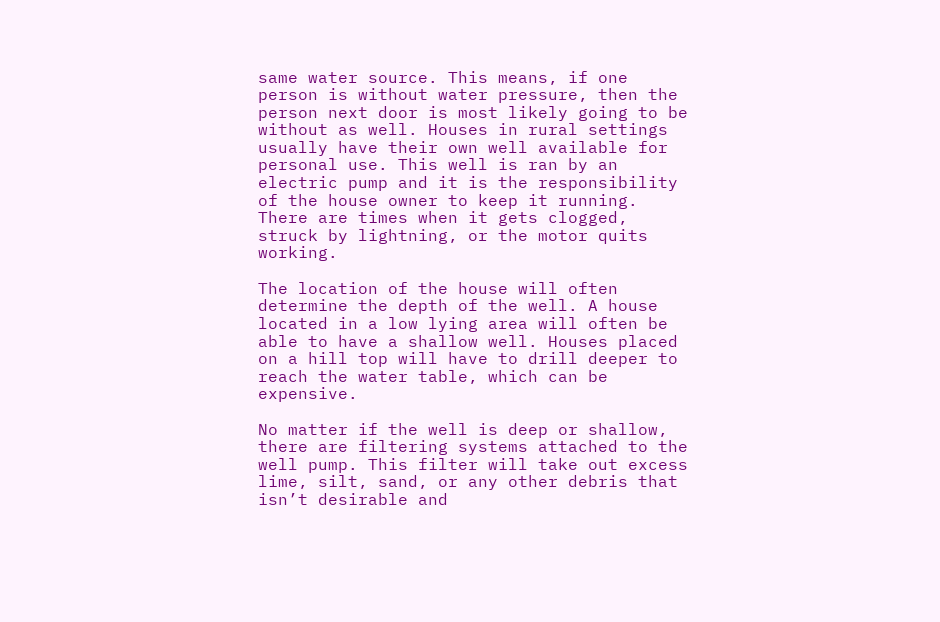same water source. This means, if one person is without water pressure, then the person next door is most likely going to be without as well. Houses in rural settings usually have their own well available for personal use. This well is ran by an electric pump and it is the responsibility of the house owner to keep it running. There are times when it gets clogged, struck by lightning, or the motor quits working.

The location of the house will often determine the depth of the well. A house located in a low lying area will often be able to have a shallow well. Houses placed on a hill top will have to drill deeper to reach the water table, which can be expensive.

No matter if the well is deep or shallow, there are filtering systems attached to the well pump. This filter will take out excess lime, silt, sand, or any other debris that isn’t desirable and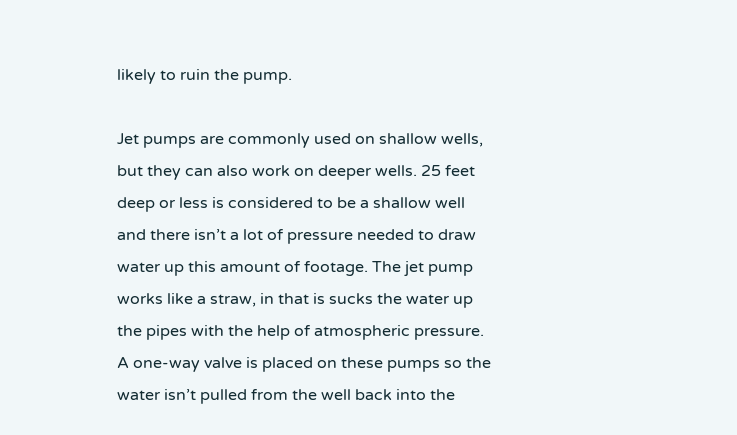likely to ruin the pump.

Jet pumps are commonly used on shallow wells, but they can also work on deeper wells. 25 feet deep or less is considered to be a shallow well and there isn’t a lot of pressure needed to draw water up this amount of footage. The jet pump works like a straw, in that is sucks the water up the pipes with the help of atmospheric pressure. A one-way valve is placed on these pumps so the water isn’t pulled from the well back into the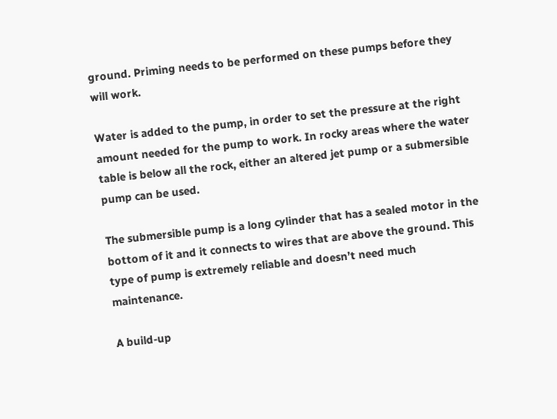ground. Priming needs to be performed on these pumps before they will work.

Water is added to the pump, in order to set the pressure at the right amount needed for the pump to work. In rocky areas where the water table is below all the rock, either an altered jet pump or a submersible pump can be used.

The submersible pump is a long cylinder that has a sealed motor in the bottom of it and it connects to wires that are above the ground. This type of pump is extremely reliable and doesn’t need much maintenance.

A build-up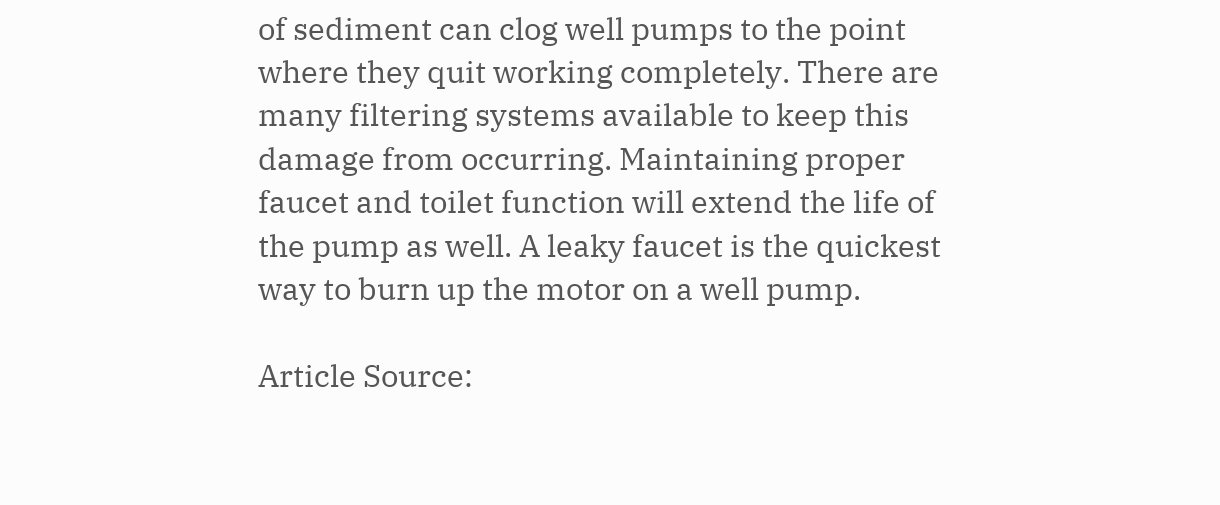of sediment can clog well pumps to the point where they quit working completely. There are many filtering systems available to keep this damage from occurring. Maintaining proper faucet and toilet function will extend the life of the pump as well. A leaky faucet is the quickest way to burn up the motor on a well pump.

Article Source: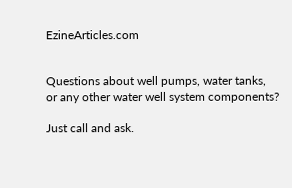EzineArticles.com


Questions about well pumps, water tanks,
or any other water well system components?

Just call and ask.